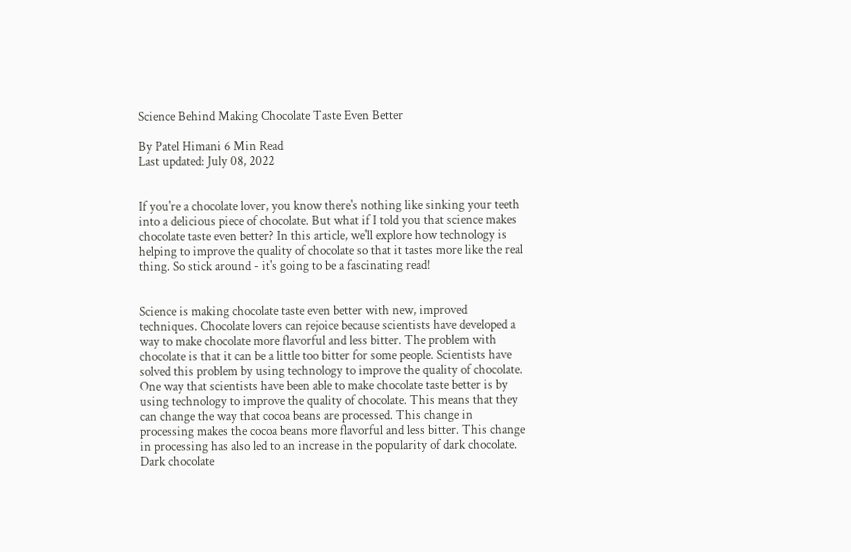Science Behind Making Chocolate Taste Even Better

By Patel Himani 6 Min Read
Last updated: July 08, 2022


If you're a chocolate lover, you know there's nothing like sinking your teeth into a delicious piece of chocolate. But what if I told you that science makes chocolate taste even better? In this article, we'll explore how technology is helping to improve the quality of chocolate so that it tastes more like the real thing. So stick around - it's going to be a fascinating read!


Science is making chocolate taste even better with new, improved techniques. Chocolate lovers can rejoice because scientists have developed a way to make chocolate more flavorful and less bitter. The problem with chocolate is that it can be a little too bitter for some people. Scientists have solved this problem by using technology to improve the quality of chocolate. One way that scientists have been able to make chocolate taste better is by using technology to improve the quality of chocolate. This means that they can change the way that cocoa beans are processed. This change in processing makes the cocoa beans more flavorful and less bitter. This change in processing has also led to an increase in the popularity of dark chocolate. Dark chocolate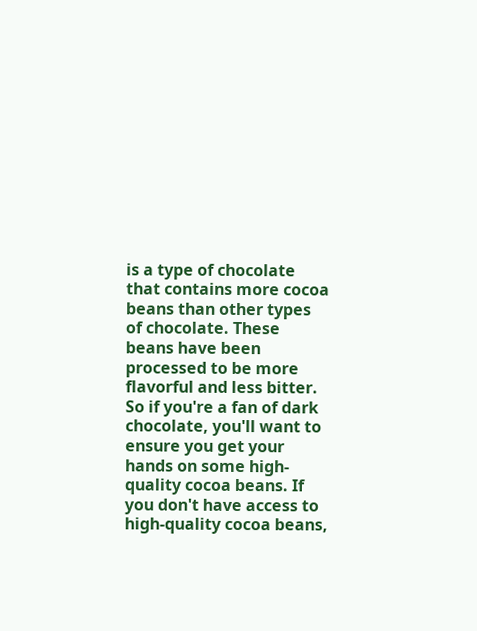is a type of chocolate that contains more cocoa beans than other types of chocolate. These beans have been processed to be more flavorful and less bitter. So if you're a fan of dark chocolate, you'll want to ensure you get your hands on some high-quality cocoa beans. If you don't have access to high-quality cocoa beans,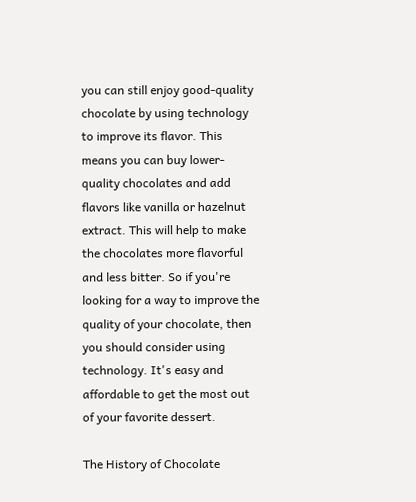you can still enjoy good-quality chocolate by using technology to improve its flavor. This means you can buy lower-quality chocolates and add flavors like vanilla or hazelnut extract. This will help to make the chocolates more flavorful and less bitter. So if you're looking for a way to improve the quality of your chocolate, then you should consider using technology. It's easy and affordable to get the most out of your favorite dessert.

The History of Chocolate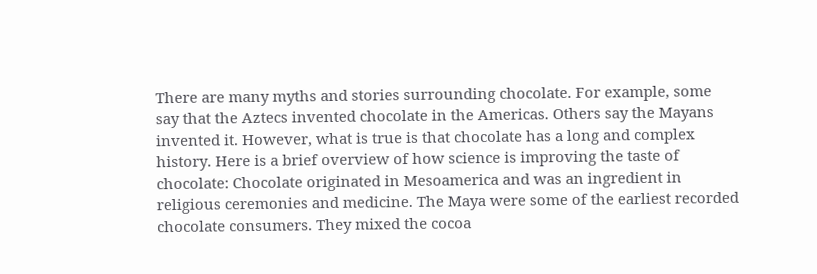There are many myths and stories surrounding chocolate. For example, some say that the Aztecs invented chocolate in the Americas. Others say the Mayans invented it. However, what is true is that chocolate has a long and complex history. Here is a brief overview of how science is improving the taste of chocolate: Chocolate originated in Mesoamerica and was an ingredient in religious ceremonies and medicine. The Maya were some of the earliest recorded chocolate consumers. They mixed the cocoa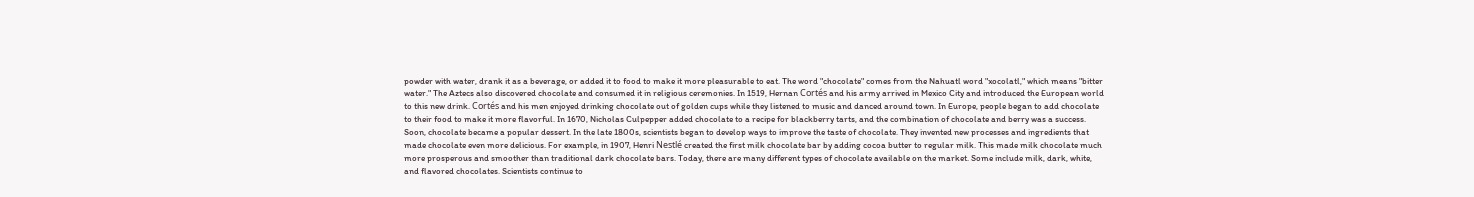powder with water, drank it as a beverage, or added it to food to make it more pleasurable to eat. The word "chocolate" comes from the Nahuatl word "xocolatl," which means "bitter water." The Aztecs also discovered chocolate and consumed it in religious ceremonies. In 1519, Hernan Cortés and his army arrived in Mexico City and introduced the European world to this new drink. Cortés and his men enjoyed drinking chocolate out of golden cups while they listened to music and danced around town. In Europe, people began to add chocolate to their food to make it more flavorful. In 1670, Nicholas Culpepper added chocolate to a recipe for blackberry tarts, and the combination of chocolate and berry was a success. Soon, chocolate became a popular dessert. In the late 1800s, scientists began to develop ways to improve the taste of chocolate. They invented new processes and ingredients that made chocolate even more delicious. For example, in 1907, Henri Nestlé created the first milk chocolate bar by adding cocoa butter to regular milk. This made milk chocolate much more prosperous and smoother than traditional dark chocolate bars. Today, there are many different types of chocolate available on the market. Some include milk, dark, white, and flavored chocolates. Scientists continue to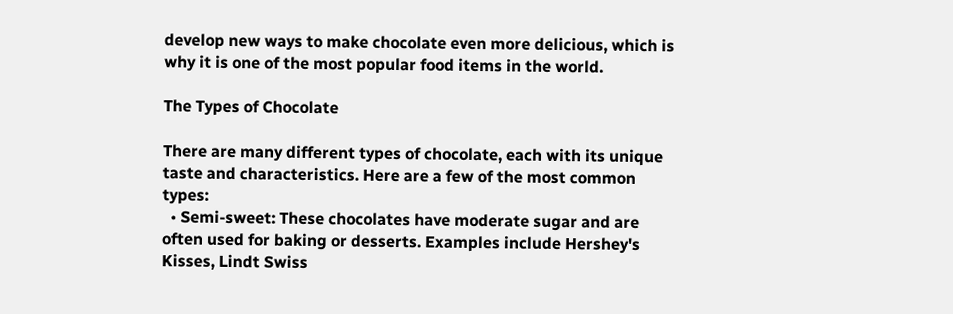develop new ways to make chocolate even more delicious, which is why it is one of the most popular food items in the world.

The Types of Chocolate

There are many different types of chocolate, each with its unique taste and characteristics. Here are a few of the most common types:
  • Semi-sweet: These chocolates have moderate sugar and are often used for baking or desserts. Examples include Hershey's Kisses, Lindt Swiss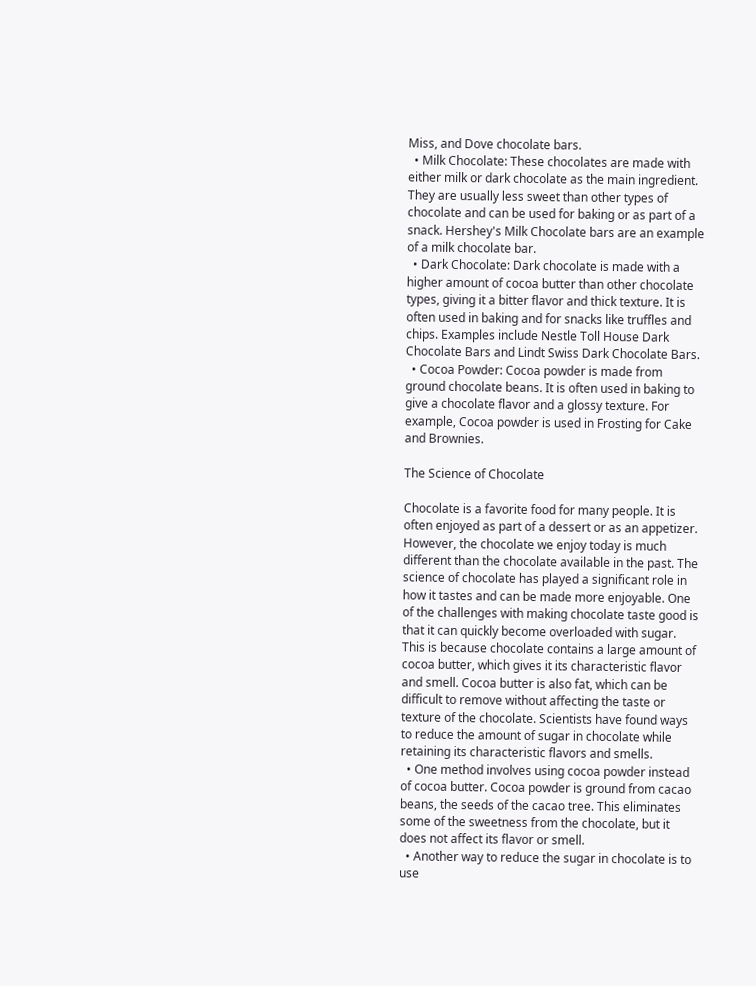Miss, and Dove chocolate bars.
  • Milk Chocolate: These chocolates are made with either milk or dark chocolate as the main ingredient. They are usually less sweet than other types of chocolate and can be used for baking or as part of a snack. Hershey's Milk Chocolate bars are an example of a milk chocolate bar.
  • Dark Chocolate: Dark chocolate is made with a higher amount of cocoa butter than other chocolate types, giving it a bitter flavor and thick texture. It is often used in baking and for snacks like truffles and chips. Examples include Nestle Toll House Dark Chocolate Bars and Lindt Swiss Dark Chocolate Bars.
  • Cocoa Powder: Cocoa powder is made from ground chocolate beans. It is often used in baking to give a chocolate flavor and a glossy texture. For example, Cocoa powder is used in Frosting for Cake and Brownies.

The Science of Chocolate

Chocolate is a favorite food for many people. It is often enjoyed as part of a dessert or as an appetizer. However, the chocolate we enjoy today is much different than the chocolate available in the past. The science of chocolate has played a significant role in how it tastes and can be made more enjoyable. One of the challenges with making chocolate taste good is that it can quickly become overloaded with sugar. This is because chocolate contains a large amount of cocoa butter, which gives it its characteristic flavor and smell. Cocoa butter is also fat, which can be difficult to remove without affecting the taste or texture of the chocolate. Scientists have found ways to reduce the amount of sugar in chocolate while retaining its characteristic flavors and smells.
  • One method involves using cocoa powder instead of cocoa butter. Cocoa powder is ground from cacao beans, the seeds of the cacao tree. This eliminates some of the sweetness from the chocolate, but it does not affect its flavor or smell.
  • Another way to reduce the sugar in chocolate is to use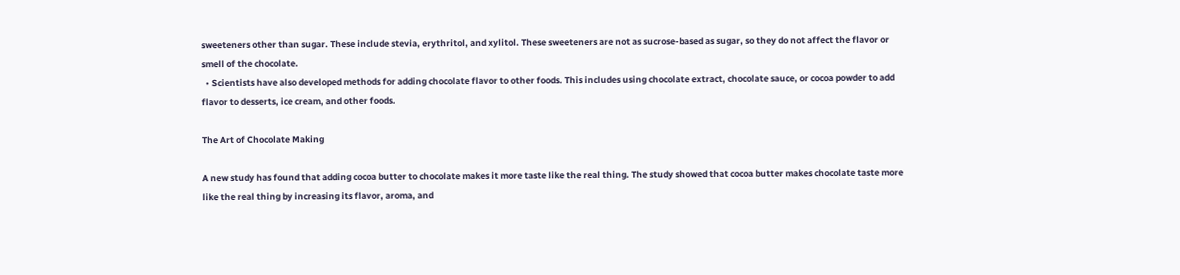sweeteners other than sugar. These include stevia, erythritol, and xylitol. These sweeteners are not as sucrose-based as sugar, so they do not affect the flavor or smell of the chocolate.
  • Scientists have also developed methods for adding chocolate flavor to other foods. This includes using chocolate extract, chocolate sauce, or cocoa powder to add flavor to desserts, ice cream, and other foods.

The Art of Chocolate Making

A new study has found that adding cocoa butter to chocolate makes it more taste like the real thing. The study showed that cocoa butter makes chocolate taste more like the real thing by increasing its flavor, aroma, and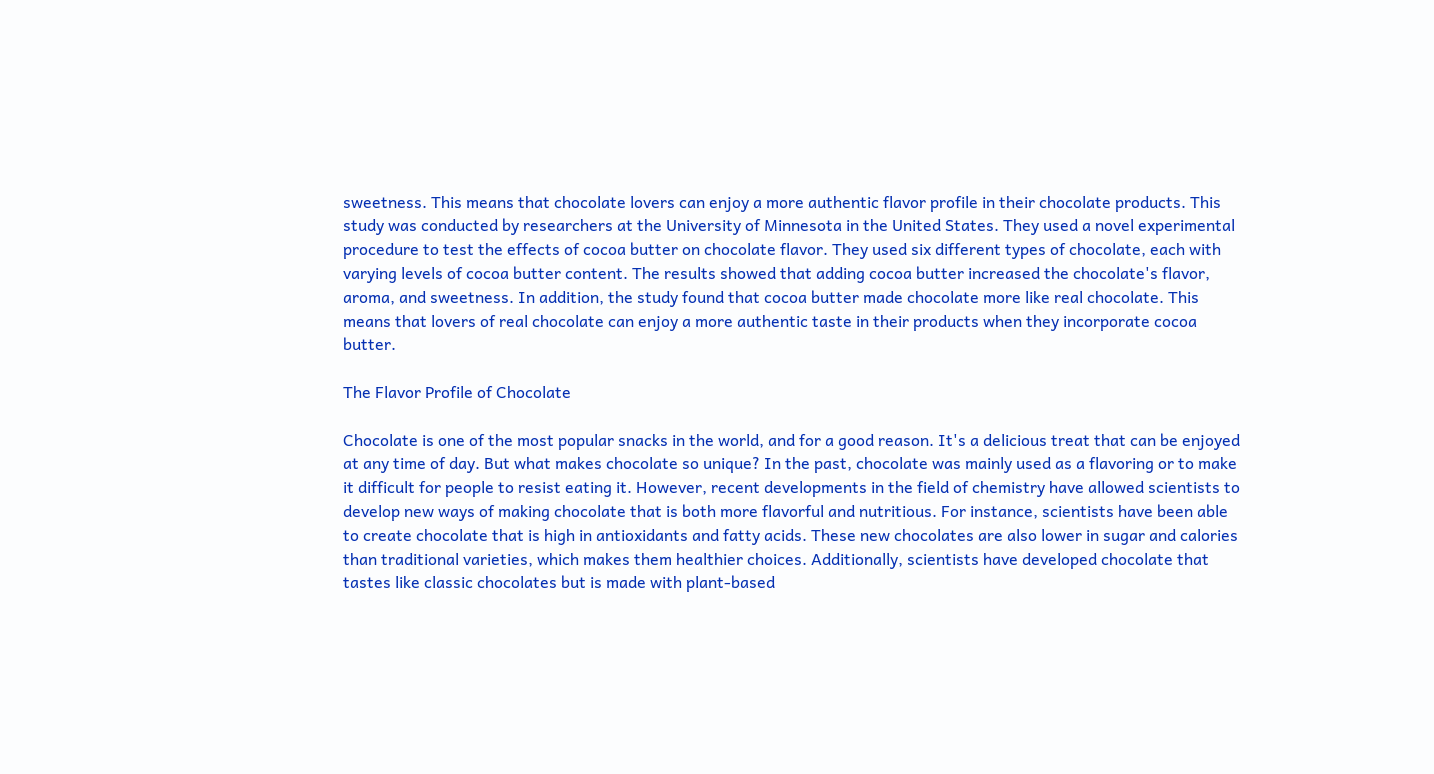sweetness. This means that chocolate lovers can enjoy a more authentic flavor profile in their chocolate products. This study was conducted by researchers at the University of Minnesota in the United States. They used a novel experimental procedure to test the effects of cocoa butter on chocolate flavor. They used six different types of chocolate, each with varying levels of cocoa butter content. The results showed that adding cocoa butter increased the chocolate's flavor, aroma, and sweetness. In addition, the study found that cocoa butter made chocolate more like real chocolate. This means that lovers of real chocolate can enjoy a more authentic taste in their products when they incorporate cocoa butter.

The Flavor Profile of Chocolate

Chocolate is one of the most popular snacks in the world, and for a good reason. It's a delicious treat that can be enjoyed at any time of day. But what makes chocolate so unique? In the past, chocolate was mainly used as a flavoring or to make it difficult for people to resist eating it. However, recent developments in the field of chemistry have allowed scientists to develop new ways of making chocolate that is both more flavorful and nutritious. For instance, scientists have been able to create chocolate that is high in antioxidants and fatty acids. These new chocolates are also lower in sugar and calories than traditional varieties, which makes them healthier choices. Additionally, scientists have developed chocolate that tastes like classic chocolates but is made with plant-based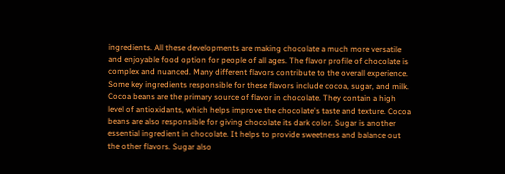ingredients. All these developments are making chocolate a much more versatile and enjoyable food option for people of all ages. The flavor profile of chocolate is complex and nuanced. Many different flavors contribute to the overall experience. Some key ingredients responsible for these flavors include cocoa, sugar, and milk. Cocoa beans are the primary source of flavor in chocolate. They contain a high level of antioxidants, which helps improve the chocolate's taste and texture. Cocoa beans are also responsible for giving chocolate its dark color. Sugar is another essential ingredient in chocolate. It helps to provide sweetness and balance out the other flavors. Sugar also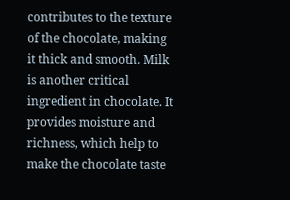contributes to the texture of the chocolate, making it thick and smooth. Milk is another critical ingredient in chocolate. It provides moisture and richness, which help to make the chocolate taste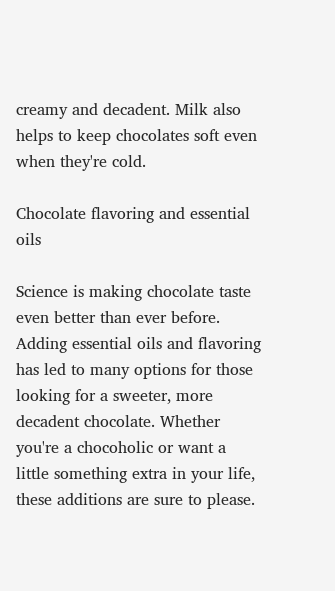creamy and decadent. Milk also helps to keep chocolates soft even when they're cold.

Chocolate flavoring and essential oils

Science is making chocolate taste even better than ever before. Adding essential oils and flavoring has led to many options for those looking for a sweeter, more decadent chocolate. Whether you're a chocoholic or want a little something extra in your life, these additions are sure to please.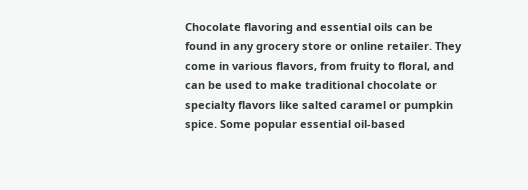Chocolate flavoring and essential oils can be found in any grocery store or online retailer. They come in various flavors, from fruity to floral, and can be used to make traditional chocolate or specialty flavors like salted caramel or pumpkin spice. Some popular essential oil-based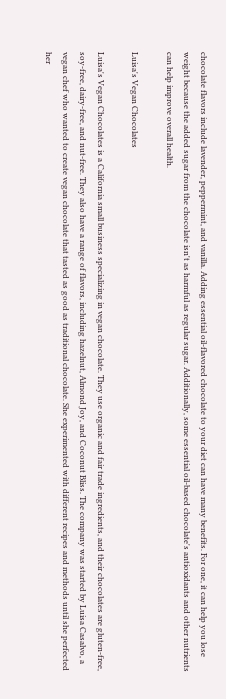chocolate flavors include lavender, peppermint, and vanilla. Adding essential oil-flavored chocolate to your diet can have many benefits. For one, it can help you lose weight because the added sugar from the chocolate isn't as harmful as regular sugar. Additionally, some essential oil-based chocolate's antioxidants and other nutrients can help improve overall health.

Luisa's Vegan Chocolates

Luisa's Vegan Chocolates is a California small business specializing in vegan chocolate. They use organic and fair trade ingredients, and their chocolates are gluten-free, soy-free, dairy-free, and nut-free. They also have a range of flavors, including hazelnut, Almond Joy, and Coconut Bliss. The company was started by Luisa Casalvo, a vegan chef who wanted to create vegan chocolate that tasted as good as traditional chocolate. She experimented with different recipes and methods until she perfected her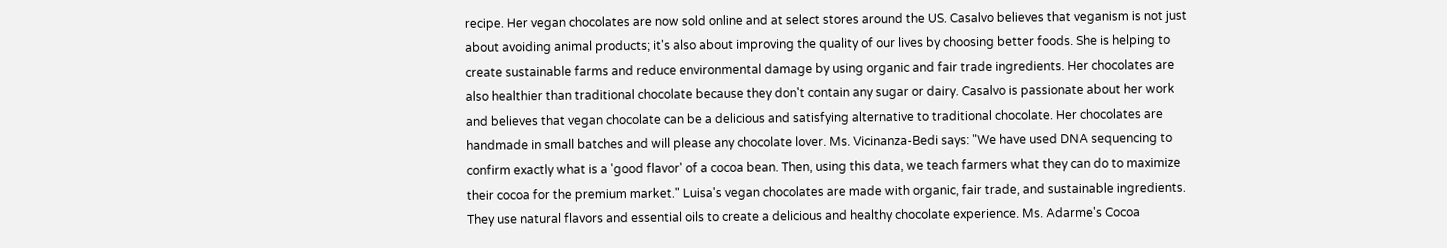recipe. Her vegan chocolates are now sold online and at select stores around the US. Casalvo believes that veganism is not just about avoiding animal products; it's also about improving the quality of our lives by choosing better foods. She is helping to create sustainable farms and reduce environmental damage by using organic and fair trade ingredients. Her chocolates are also healthier than traditional chocolate because they don't contain any sugar or dairy. Casalvo is passionate about her work and believes that vegan chocolate can be a delicious and satisfying alternative to traditional chocolate. Her chocolates are handmade in small batches and will please any chocolate lover. Ms. Vicinanza-Bedi says: "We have used DNA sequencing to confirm exactly what is a 'good flavor' of a cocoa bean. Then, using this data, we teach farmers what they can do to maximize their cocoa for the premium market." Luisa's vegan chocolates are made with organic, fair trade, and sustainable ingredients. They use natural flavors and essential oils to create a delicious and healthy chocolate experience. Ms. Adarme's Cocoa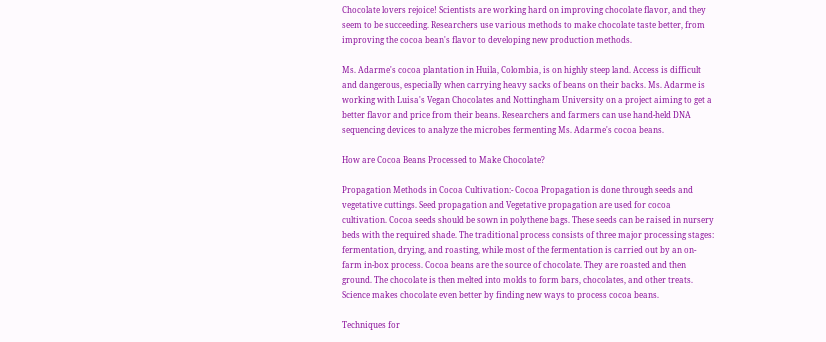Chocolate lovers rejoice! Scientists are working hard on improving chocolate flavor, and they seem to be succeeding. Researchers use various methods to make chocolate taste better, from improving the cocoa bean's flavor to developing new production methods.

Ms. Adarme's cocoa plantation in Huila, Colombia, is on highly steep land. Access is difficult and dangerous, especially when carrying heavy sacks of beans on their backs. Ms. Adarme is working with Luisa's Vegan Chocolates and Nottingham University on a project aiming to get a better flavor and price from their beans. Researchers and farmers can use hand-held DNA sequencing devices to analyze the microbes fermenting Ms. Adarme's cocoa beans.

How are Cocoa Beans Processed to Make Chocolate?

Propagation Methods in Cocoa Cultivation:- Cocoa Propagation is done through seeds and vegetative cuttings. Seed propagation and Vegetative propagation are used for cocoa cultivation. Cocoa seeds should be sown in polythene bags. These seeds can be raised in nursery beds with the required shade. The traditional process consists of three major processing stages: fermentation, drying, and roasting, while most of the fermentation is carried out by an on-farm in-box process. Cocoa beans are the source of chocolate. They are roasted and then ground. The chocolate is then melted into molds to form bars, chocolates, and other treats. Science makes chocolate even better by finding new ways to process cocoa beans.

Techniques for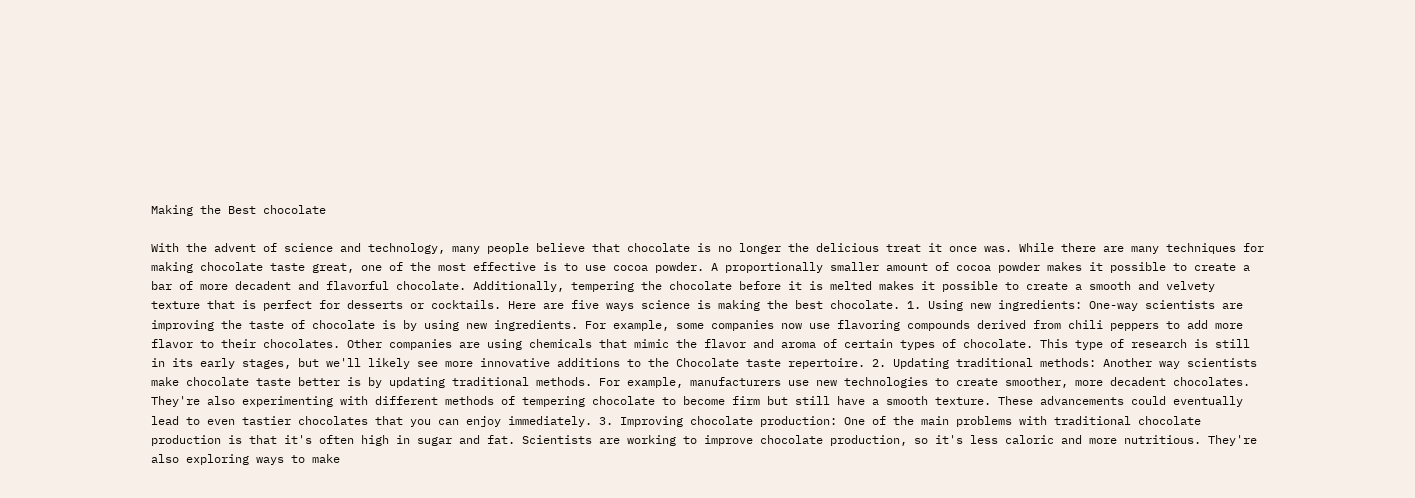Making the Best chocolate

With the advent of science and technology, many people believe that chocolate is no longer the delicious treat it once was. While there are many techniques for making chocolate taste great, one of the most effective is to use cocoa powder. A proportionally smaller amount of cocoa powder makes it possible to create a bar of more decadent and flavorful chocolate. Additionally, tempering the chocolate before it is melted makes it possible to create a smooth and velvety texture that is perfect for desserts or cocktails. Here are five ways science is making the best chocolate. 1. Using new ingredients: One-way scientists are improving the taste of chocolate is by using new ingredients. For example, some companies now use flavoring compounds derived from chili peppers to add more flavor to their chocolates. Other companies are using chemicals that mimic the flavor and aroma of certain types of chocolate. This type of research is still in its early stages, but we'll likely see more innovative additions to the Chocolate taste repertoire. 2. Updating traditional methods: Another way scientists make chocolate taste better is by updating traditional methods. For example, manufacturers use new technologies to create smoother, more decadent chocolates. They're also experimenting with different methods of tempering chocolate to become firm but still have a smooth texture. These advancements could eventually lead to even tastier chocolates that you can enjoy immediately. 3. Improving chocolate production: One of the main problems with traditional chocolate production is that it's often high in sugar and fat. Scientists are working to improve chocolate production, so it's less caloric and more nutritious. They're also exploring ways to make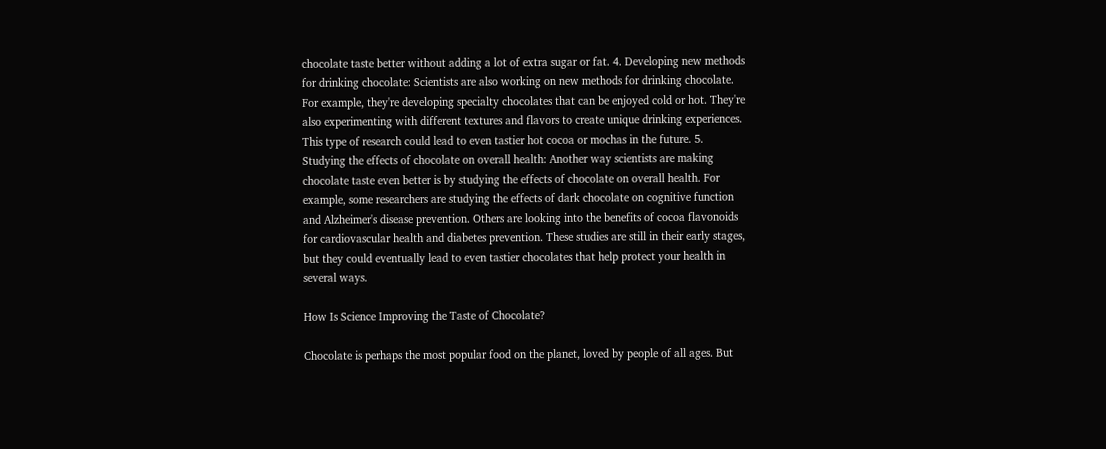chocolate taste better without adding a lot of extra sugar or fat. 4. Developing new methods for drinking chocolate: Scientists are also working on new methods for drinking chocolate. For example, they're developing specialty chocolates that can be enjoyed cold or hot. They're also experimenting with different textures and flavors to create unique drinking experiences. This type of research could lead to even tastier hot cocoa or mochas in the future. 5. Studying the effects of chocolate on overall health: Another way scientists are making chocolate taste even better is by studying the effects of chocolate on overall health. For example, some researchers are studying the effects of dark chocolate on cognitive function and Alzheimer's disease prevention. Others are looking into the benefits of cocoa flavonoids for cardiovascular health and diabetes prevention. These studies are still in their early stages, but they could eventually lead to even tastier chocolates that help protect your health in several ways.

How Is Science Improving the Taste of Chocolate?

Chocolate is perhaps the most popular food on the planet, loved by people of all ages. But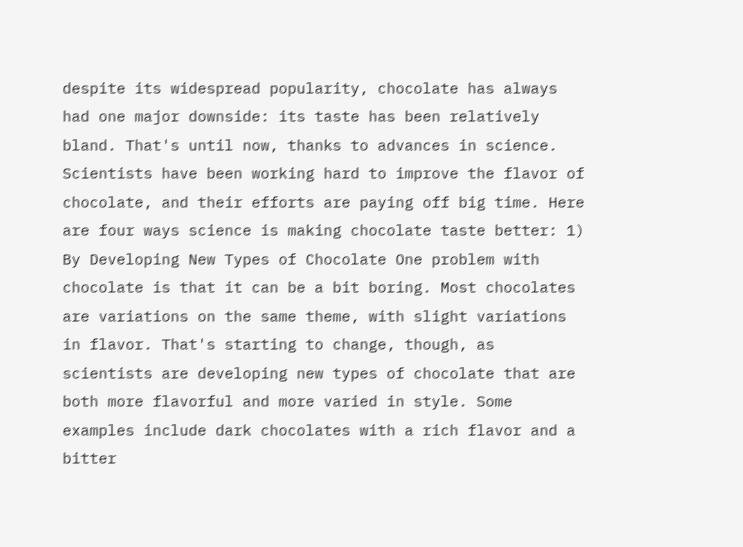despite its widespread popularity, chocolate has always had one major downside: its taste has been relatively bland. That's until now, thanks to advances in science. Scientists have been working hard to improve the flavor of chocolate, and their efforts are paying off big time. Here are four ways science is making chocolate taste better: 1) By Developing New Types of Chocolate One problem with chocolate is that it can be a bit boring. Most chocolates are variations on the same theme, with slight variations in flavor. That's starting to change, though, as scientists are developing new types of chocolate that are both more flavorful and more varied in style. Some examples include dark chocolates with a rich flavor and a bitter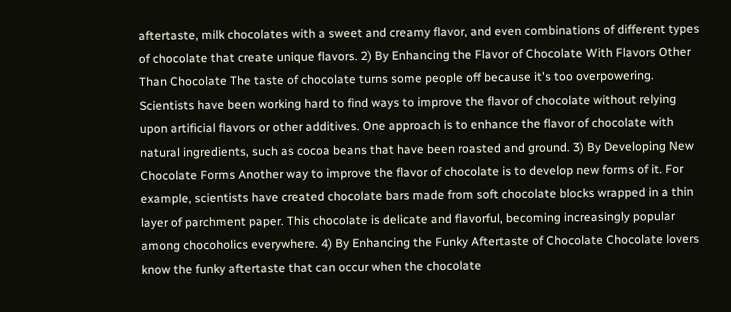aftertaste, milk chocolates with a sweet and creamy flavor, and even combinations of different types of chocolate that create unique flavors. 2) By Enhancing the Flavor of Chocolate With Flavors Other Than Chocolate The taste of chocolate turns some people off because it's too overpowering. Scientists have been working hard to find ways to improve the flavor of chocolate without relying upon artificial flavors or other additives. One approach is to enhance the flavor of chocolate with natural ingredients, such as cocoa beans that have been roasted and ground. 3) By Developing New Chocolate Forms Another way to improve the flavor of chocolate is to develop new forms of it. For example, scientists have created chocolate bars made from soft chocolate blocks wrapped in a thin layer of parchment paper. This chocolate is delicate and flavorful, becoming increasingly popular among chocoholics everywhere. 4) By Enhancing the Funky Aftertaste of Chocolate Chocolate lovers know the funky aftertaste that can occur when the chocolate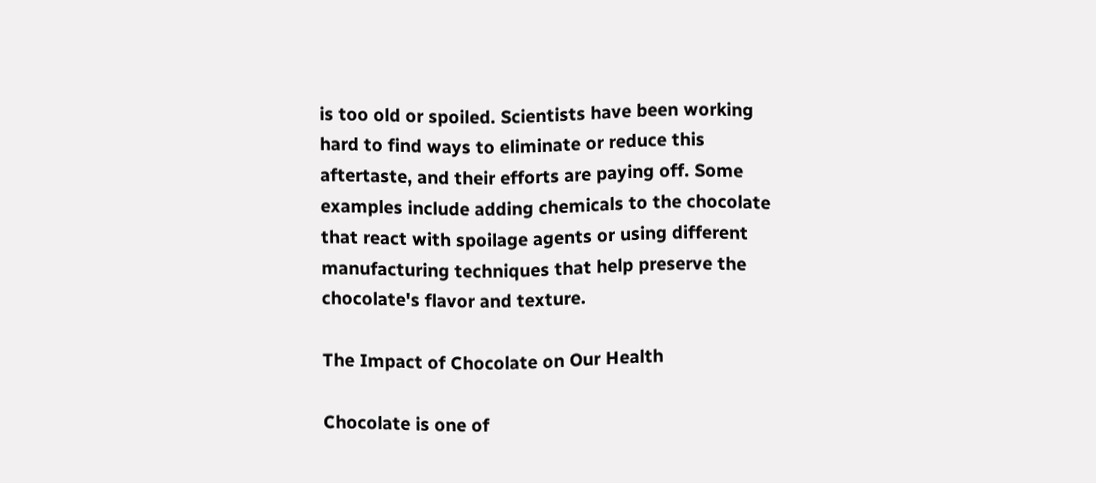is too old or spoiled. Scientists have been working hard to find ways to eliminate or reduce this aftertaste, and their efforts are paying off. Some examples include adding chemicals to the chocolate that react with spoilage agents or using different manufacturing techniques that help preserve the chocolate's flavor and texture.

The Impact of Chocolate on Our Health

Chocolate is one of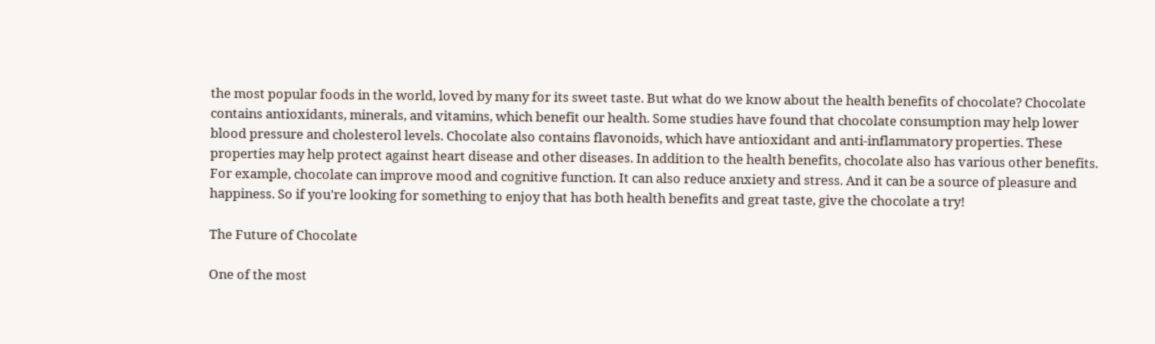the most popular foods in the world, loved by many for its sweet taste. But what do we know about the health benefits of chocolate? Chocolate contains antioxidants, minerals, and vitamins, which benefit our health. Some studies have found that chocolate consumption may help lower blood pressure and cholesterol levels. Chocolate also contains flavonoids, which have antioxidant and anti-inflammatory properties. These properties may help protect against heart disease and other diseases. In addition to the health benefits, chocolate also has various other benefits. For example, chocolate can improve mood and cognitive function. It can also reduce anxiety and stress. And it can be a source of pleasure and happiness. So if you're looking for something to enjoy that has both health benefits and great taste, give the chocolate a try!

The Future of Chocolate

One of the most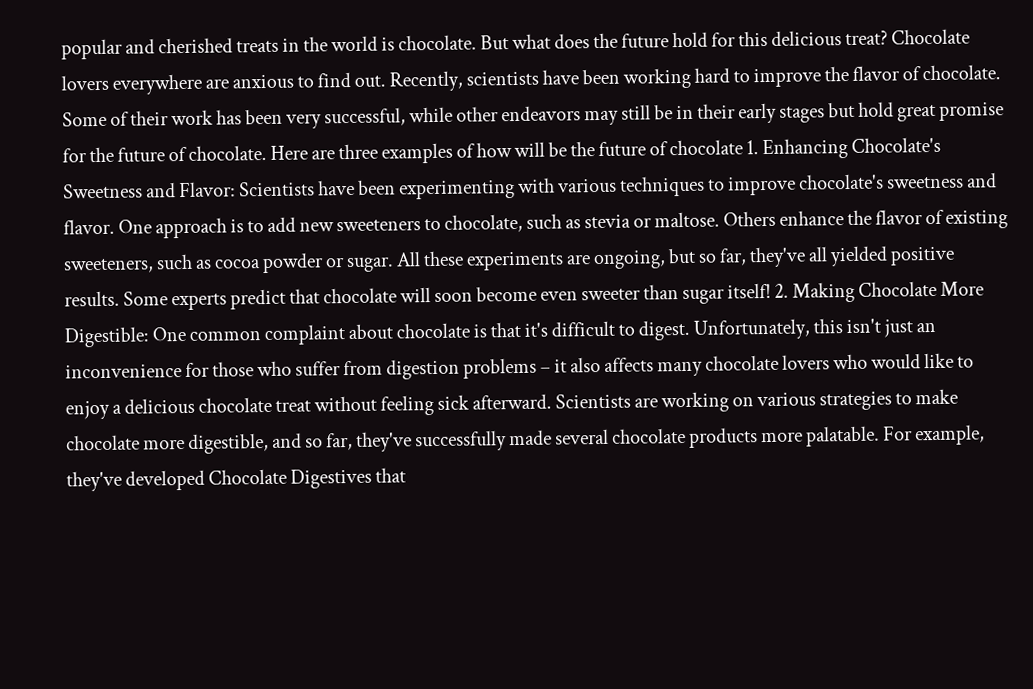popular and cherished treats in the world is chocolate. But what does the future hold for this delicious treat? Chocolate lovers everywhere are anxious to find out. Recently, scientists have been working hard to improve the flavor of chocolate. Some of their work has been very successful, while other endeavors may still be in their early stages but hold great promise for the future of chocolate. Here are three examples of how will be the future of chocolate 1. Enhancing Chocolate's Sweetness and Flavor: Scientists have been experimenting with various techniques to improve chocolate's sweetness and flavor. One approach is to add new sweeteners to chocolate, such as stevia or maltose. Others enhance the flavor of existing sweeteners, such as cocoa powder or sugar. All these experiments are ongoing, but so far, they've all yielded positive results. Some experts predict that chocolate will soon become even sweeter than sugar itself! 2. Making Chocolate More Digestible: One common complaint about chocolate is that it's difficult to digest. Unfortunately, this isn't just an inconvenience for those who suffer from digestion problems – it also affects many chocolate lovers who would like to enjoy a delicious chocolate treat without feeling sick afterward. Scientists are working on various strategies to make chocolate more digestible, and so far, they've successfully made several chocolate products more palatable. For example, they've developed Chocolate Digestives that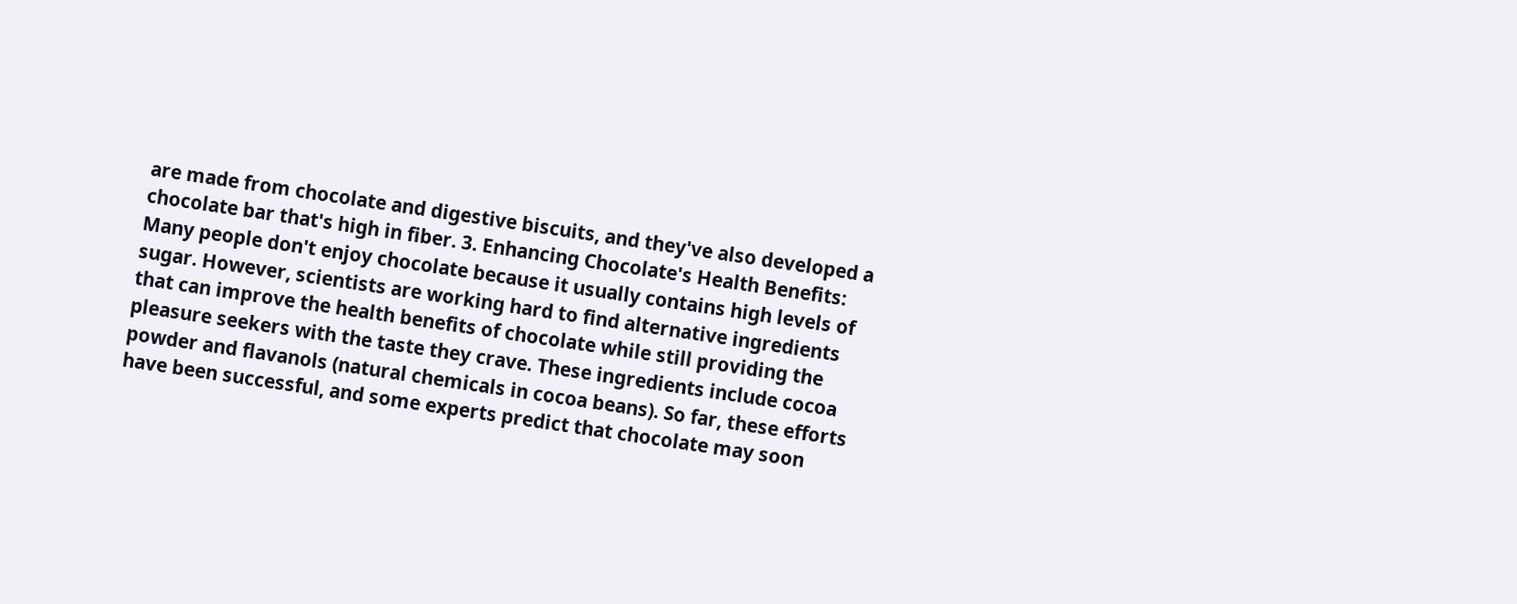are made from chocolate and digestive biscuits, and they've also developed a chocolate bar that's high in fiber. 3. Enhancing Chocolate's Health Benefits: Many people don't enjoy chocolate because it usually contains high levels of sugar. However, scientists are working hard to find alternative ingredients that can improve the health benefits of chocolate while still providing the pleasure seekers with the taste they crave. These ingredients include cocoa powder and flavanols (natural chemicals in cocoa beans). So far, these efforts have been successful, and some experts predict that chocolate may soon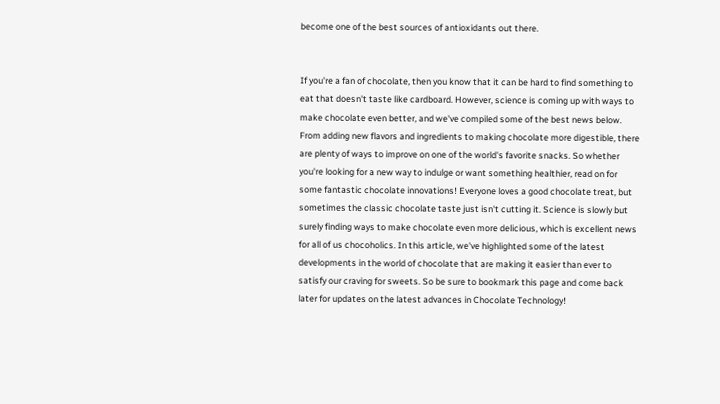become one of the best sources of antioxidants out there.


If you're a fan of chocolate, then you know that it can be hard to find something to eat that doesn't taste like cardboard. However, science is coming up with ways to make chocolate even better, and we've compiled some of the best news below. From adding new flavors and ingredients to making chocolate more digestible, there are plenty of ways to improve on one of the world's favorite snacks. So whether you're looking for a new way to indulge or want something healthier, read on for some fantastic chocolate innovations! Everyone loves a good chocolate treat, but sometimes the classic chocolate taste just isn't cutting it. Science is slowly but surely finding ways to make chocolate even more delicious, which is excellent news for all of us chocoholics. In this article, we've highlighted some of the latest developments in the world of chocolate that are making it easier than ever to satisfy our craving for sweets. So be sure to bookmark this page and come back later for updates on the latest advances in Chocolate Technology!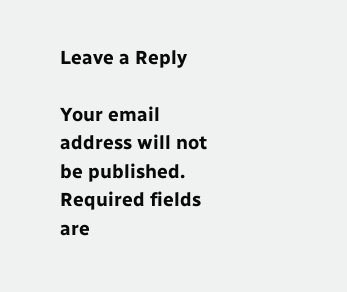Leave a Reply

Your email address will not be published. Required fields are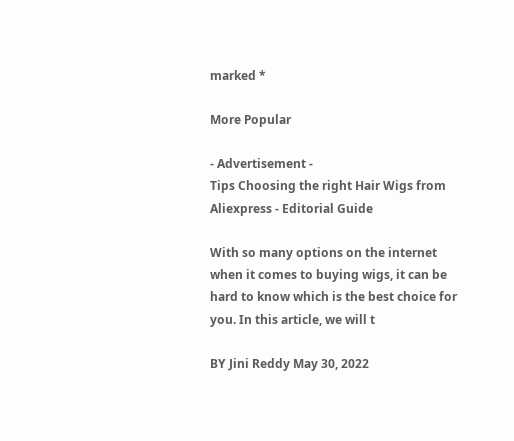marked *

More Popular

- Advertisement -
Tips Choosing the right Hair Wigs from Aliexpress - Editorial Guide

With so many options on the internet when it comes to buying wigs, it can be hard to know which is the best choice for you. In this article, we will t

BY Jini Reddy May 30, 2022